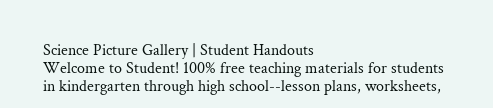Science Picture Gallery | Student Handouts
Welcome to Student! 100% free teaching materials for students in kindergarten through high school--lesson plans, worksheets,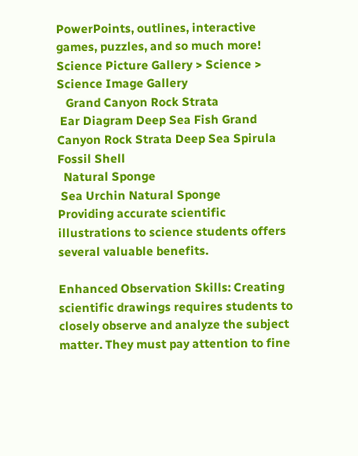PowerPoints, outlines, interactive games, puzzles, and so much more!
Science Picture Gallery > Science > Science Image Gallery
   Grand Canyon Rock Strata
 Ear Diagram Deep Sea Fish Grand Canyon Rock Strata Deep Sea Spirula Fossil Shell
  Natural Sponge
 Sea Urchin Natural Sponge
Providing accurate scientific illustrations to science students offers several valuable benefits.

Enhanced Observation Skills: Creating scientific drawings requires students to closely observe and analyze the subject matter. They must pay attention to fine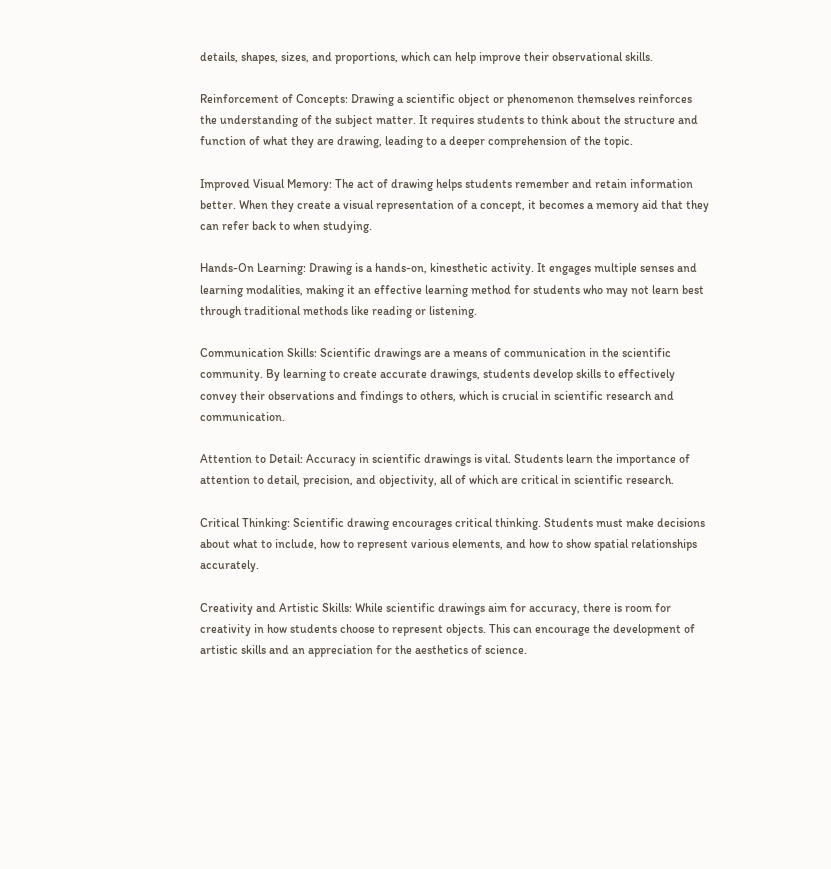details, shapes, sizes, and proportions, which can help improve their observational skills.

Reinforcement of Concepts: Drawing a scientific object or phenomenon themselves reinforces the understanding of the subject matter. It requires students to think about the structure and function of what they are drawing, leading to a deeper comprehension of the topic.

Improved Visual Memory: The act of drawing helps students remember and retain information better. When they create a visual representation of a concept, it becomes a memory aid that they can refer back to when studying.

Hands-On Learning: Drawing is a hands-on, kinesthetic activity. It engages multiple senses and learning modalities, making it an effective learning method for students who may not learn best through traditional methods like reading or listening.

Communication Skills: Scientific drawings are a means of communication in the scientific community. By learning to create accurate drawings, students develop skills to effectively convey their observations and findings to others, which is crucial in scientific research and communication.

Attention to Detail: Accuracy in scientific drawings is vital. Students learn the importance of attention to detail, precision, and objectivity, all of which are critical in scientific research.

Critical Thinking: Scientific drawing encourages critical thinking. Students must make decisions about what to include, how to represent various elements, and how to show spatial relationships accurately.

Creativity and Artistic Skills: While scientific drawings aim for accuracy, there is room for creativity in how students choose to represent objects. This can encourage the development of artistic skills and an appreciation for the aesthetics of science.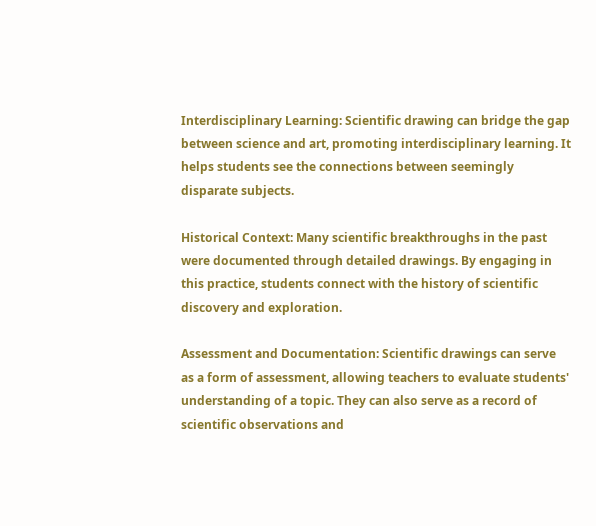Interdisciplinary Learning: Scientific drawing can bridge the gap between science and art, promoting interdisciplinary learning. It helps students see the connections between seemingly disparate subjects.

Historical Context: Many scientific breakthroughs in the past were documented through detailed drawings. By engaging in this practice, students connect with the history of scientific discovery and exploration.

Assessment and Documentation: Scientific drawings can serve as a form of assessment, allowing teachers to evaluate students' understanding of a topic. They can also serve as a record of scientific observations and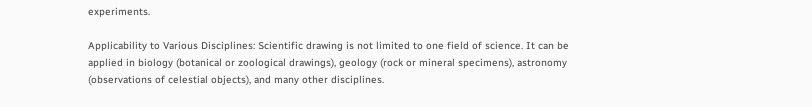experiments.

Applicability to Various Disciplines: Scientific drawing is not limited to one field of science. It can be applied in biology (botanical or zoological drawings), geology (rock or mineral specimens), astronomy (observations of celestial objects), and many other disciplines.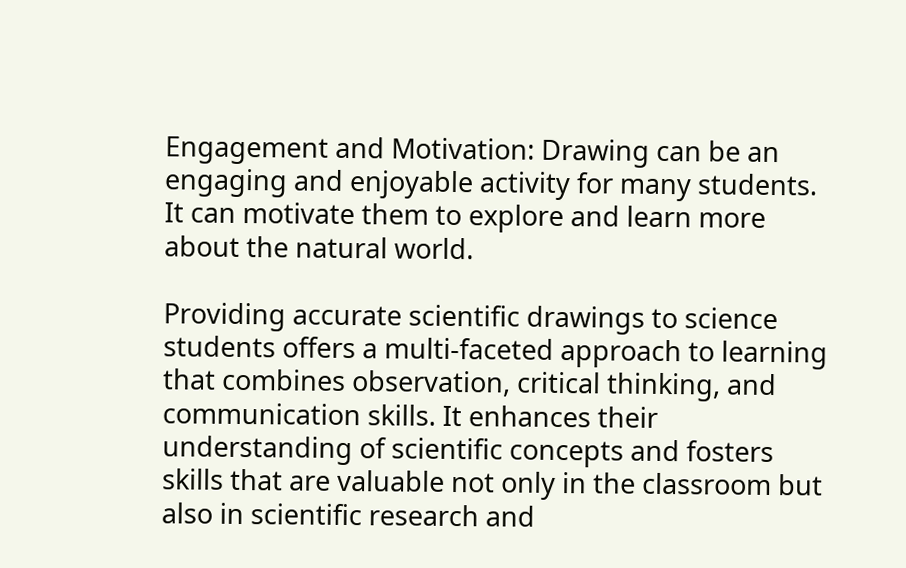Engagement and Motivation: Drawing can be an engaging and enjoyable activity for many students. It can motivate them to explore and learn more about the natural world.

Providing accurate scientific drawings to science students offers a multi-faceted approach to learning that combines observation, critical thinking, and communication skills. It enhances their understanding of scientific concepts and fosters skills that are valuable not only in the classroom but also in scientific research and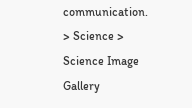communication. > Science > Science Image Gallery